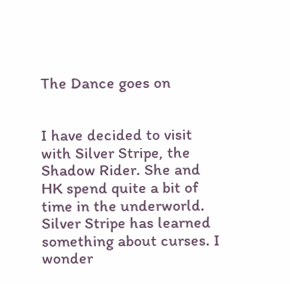The Dance goes on


I have decided to visit with Silver Stripe, the Shadow Rider. She and HK spend quite a bit of time in the underworld. Silver Stripe has learned something about curses. I wonder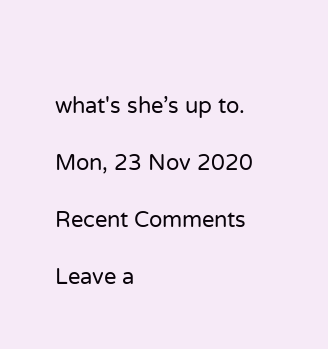what's she’s up to.

Mon, 23 Nov 2020

Recent Comments

Leave a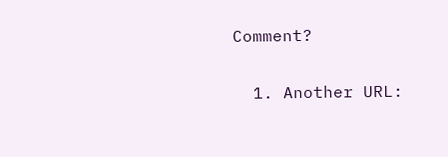Comment?

  1. Another URL: